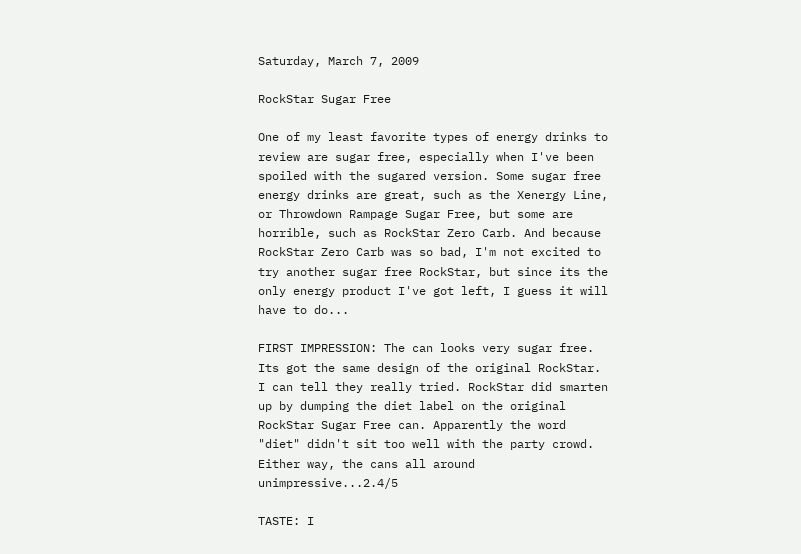Saturday, March 7, 2009

RockStar Sugar Free

One of my least favorite types of energy drinks to review are sugar free, especially when I've been spoiled with the sugared version. Some sugar free energy drinks are great, such as the Xenergy Line, or Throwdown Rampage Sugar Free, but some are horrible, such as RockStar Zero Carb. And because RockStar Zero Carb was so bad, I'm not excited to try another sugar free RockStar, but since its the only energy product I've got left, I guess it will have to do...

FIRST IMPRESSION: The can looks very sugar free. Its got the same design of the original RockStar. I can tell they really tried. RockStar did smarten up by dumping the diet label on the original RockStar Sugar Free can. Apparently the word "diet" didn't sit too well with the party crowd. Either way, the cans all around unimpressive...2.4/5

TASTE: I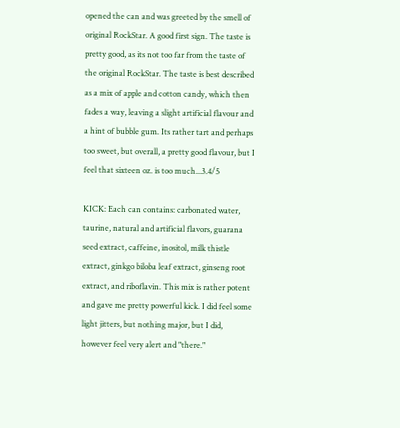opened the can and was greeted by the smell of original RockStar. A good first sign. The taste is pretty good, as its not too far from the taste of the original RockStar. The taste is best described as a mix of apple and cotton candy, which then fades a way, leaving a slight artificial flavour and a hint of bubble gum. Its rather tart and perhaps too sweet, but overall, a pretty good flavour, but I feel that sixteen oz. is too much...3.4/5

KICK: Each can contains: carbonated water, taurine, natural and artificial flavors, guarana seed extract, caffeine, inositol, milk thistle extract, ginkgo biloba leaf extract, ginseng root extract, and riboflavin. This mix is rather potent and gave me pretty powerful kick. I did feel some light jitters, but nothing major, but I did, however feel very alert and "there."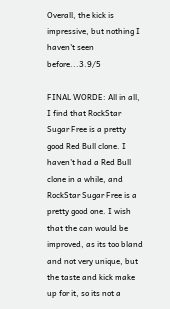Overall, the kick is impressive, but nothing I haven't seen before...3.9/5

FINAL WORDE: All in all, I find that RockStar Sugar Free is a pretty good Red Bull clone. I haven't had a Red Bull clone in a while, and RockStar Sugar Free is a pretty good one. I wish that the can would be improved, as its too bland and not very unique, but the taste and kick make up for it, so its not a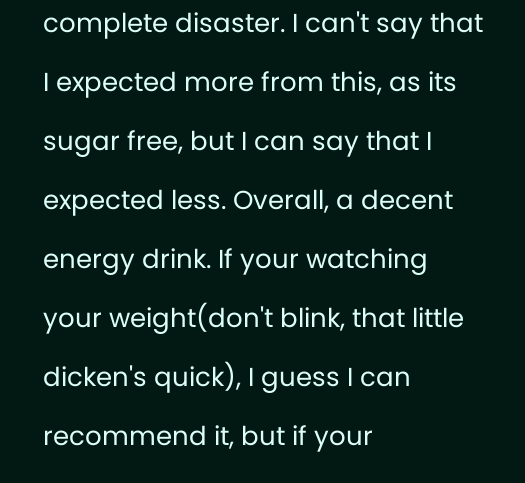complete disaster. I can't say that I expected more from this, as its sugar free, but I can say that I expected less. Overall, a decent energy drink. If your watching your weight(don't blink, that little dicken's quick), I guess I can recommend it, but if your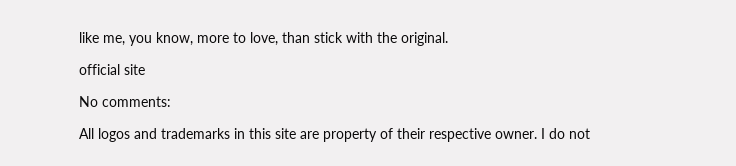like me, you know, more to love, than stick with the original.

official site

No comments:

All logos and trademarks in this site are property of their respective owner. I do not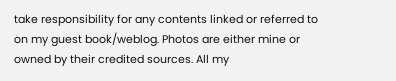take responsibility for any contents linked or referred to on my guest book/weblog. Photos are either mine or owned by their credited sources. All my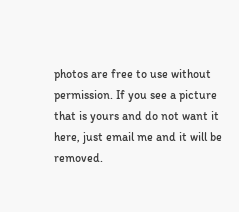photos are free to use without permission. If you see a picture that is yours and do not want it here, just email me and it will be removed.